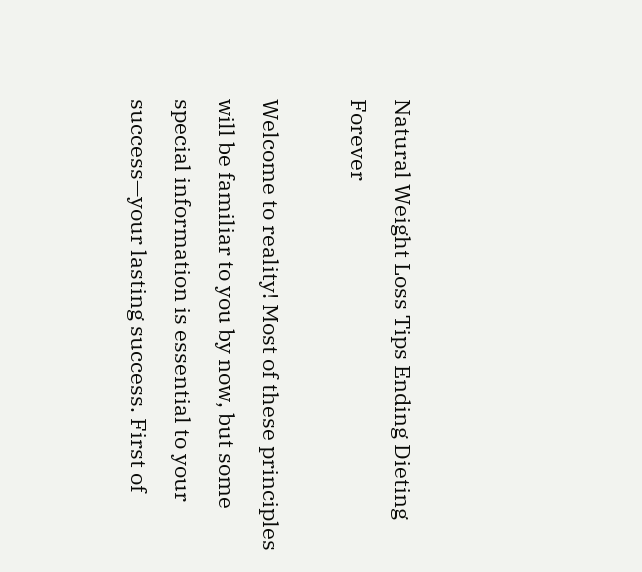Natural Weight Loss Tips Ending Dieting Forever

Welcome to reality! Most of these principles will be familiar to you by now, but some special information is essential to your success—your lasting success. First of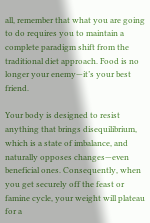all, remember that what you are going to do requires you to maintain a complete paradigm shift from the traditional diet approach. Food is no longer your enemy—it’s your best friend.

Your body is designed to resist anything that brings disequilibrium, which is a state of imbalance, and naturally opposes changes—even beneficial ones. Consequently, when you get securely off the feast or famine cycle, your weight will plateau for a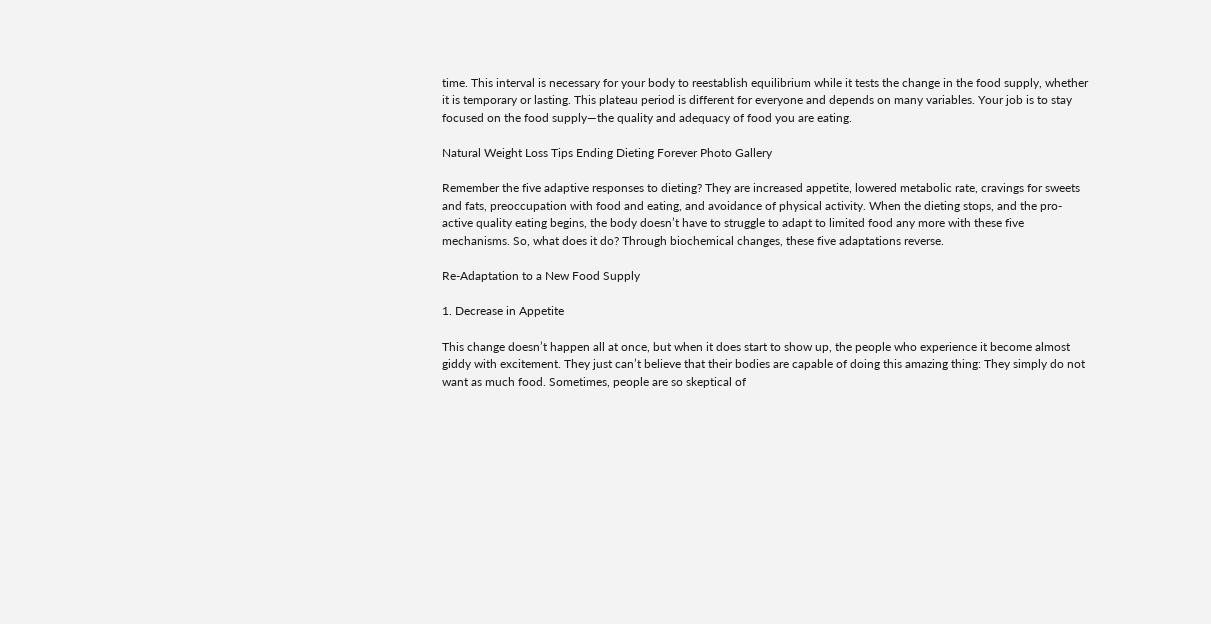time. This interval is necessary for your body to reestablish equilibrium while it tests the change in the food supply, whether it is temporary or lasting. This plateau period is different for everyone and depends on many variables. Your job is to stay focused on the food supply—the quality and adequacy of food you are eating.

Natural Weight Loss Tips Ending Dieting Forever Photo Gallery

Remember the five adaptive responses to dieting? They are increased appetite, lowered metabolic rate, cravings for sweets and fats, preoccupation with food and eating, and avoidance of physical activity. When the dieting stops, and the pro-active quality eating begins, the body doesn’t have to struggle to adapt to limited food any more with these five mechanisms. So, what does it do? Through biochemical changes, these five adaptations reverse.

Re-Adaptation to a New Food Supply

1. Decrease in Appetite

This change doesn’t happen all at once, but when it does start to show up, the people who experience it become almost giddy with excitement. They just can’t believe that their bodies are capable of doing this amazing thing: They simply do not want as much food. Sometimes, people are so skeptical of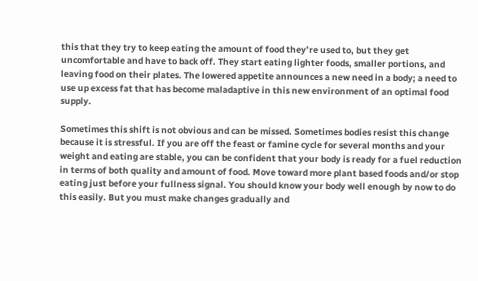this that they try to keep eating the amount of food they’re used to, but they get uncomfortable and have to back off. They start eating lighter foods, smaller portions, and leaving food on their plates. The lowered appetite announces a new need in a body; a need to use up excess fat that has become maladaptive in this new environment of an optimal food supply.

Sometimes this shift is not obvious and can be missed. Sometimes bodies resist this change because it is stressful. If you are off the feast or famine cycle for several months and your weight and eating are stable, you can be confident that your body is ready for a fuel reduction in terms of both quality and amount of food. Move toward more plant based foods and/or stop eating just before your fullness signal. You should know your body well enough by now to do this easily. But you must make changes gradually and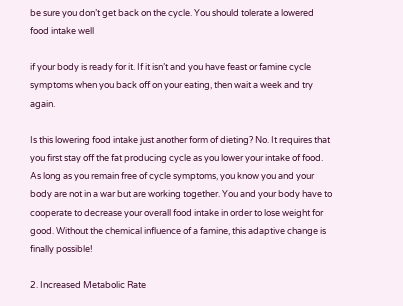be sure you don’t get back on the cycle. You should tolerate a lowered food intake well

if your body is ready for it. If it isn’t and you have feast or famine cycle symptoms when you back off on your eating, then wait a week and try again.

Is this lowering food intake just another form of dieting? No. It requires that you first stay off the fat producing cycle as you lower your intake of food. As long as you remain free of cycle symptoms, you know you and your body are not in a war but are working together. You and your body have to cooperate to decrease your overall food intake in order to lose weight for good. Without the chemical influence of a famine, this adaptive change is finally possible!

2. Increased Metabolic Rate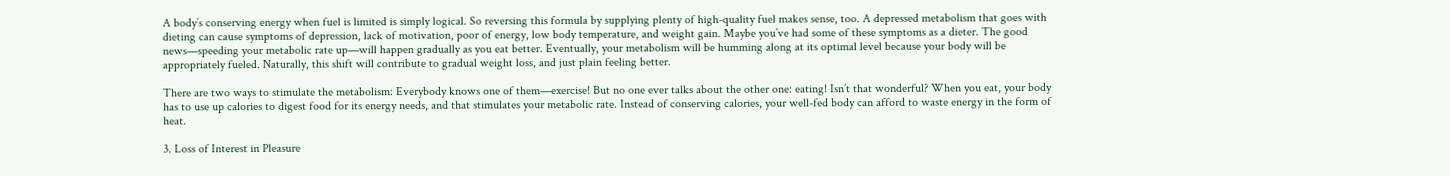A body’s conserving energy when fuel is limited is simply logical. So reversing this formula by supplying plenty of high-quality fuel makes sense, too. A depressed metabolism that goes with dieting can cause symptoms of depression, lack of motivation, poor of energy, low body temperature, and weight gain. Maybe you’ve had some of these symptoms as a dieter. The good news—speeding your metabolic rate up—will happen gradually as you eat better. Eventually, your metabolism will be humming along at its optimal level because your body will be appropriately fueled. Naturally, this shift will contribute to gradual weight loss, and just plain feeling better.

There are two ways to stimulate the metabolism: Everybody knows one of them—exercise! But no one ever talks about the other one: eating! Isn’t that wonderful? When you eat, your body has to use up calories to digest food for its energy needs, and that stimulates your metabolic rate. Instead of conserving calories, your well-fed body can afford to waste energy in the form of heat.

3. Loss of Interest in Pleasure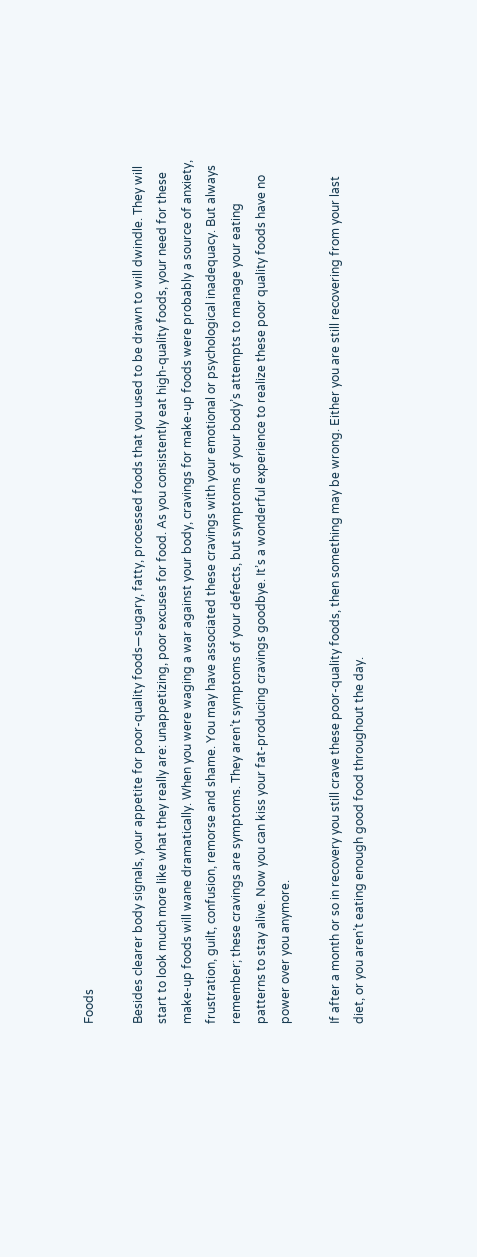Foods

Besides clearer body signals, your appetite for poor-quality foods—sugary, fatty, processed foods that you used to be drawn to will dwindle. They will start to look much more like what they really are: unappetizing, poor excuses for food. As you consistently eat high-quality foods, your need for these make-up foods will wane dramatically. When you were waging a war against your body, cravings for make-up foods were probably a source of anxiety, frustration, guilt, confusion, remorse and shame. You may have associated these cravings with your emotional or psychological inadequacy. But always remember; these cravings are symptoms. They aren’t symptoms of your defects, but symptoms of your body’s attempts to manage your eating patterns to stay alive. Now you can kiss your fat-producing cravings goodbye. It’s a wonderful experience to realize these poor quality foods have no power over you anymore.

If after a month or so in recovery you still crave these poor-quality foods, then something may be wrong. Either you are still recovering from your last diet, or you aren’t eating enough good food throughout the day.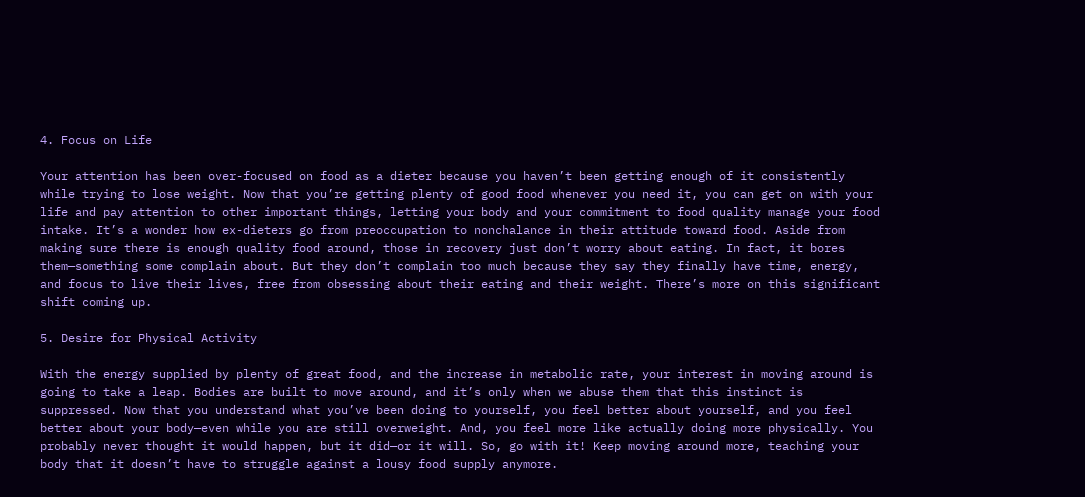4. Focus on Life

Your attention has been over-focused on food as a dieter because you haven’t been getting enough of it consistently while trying to lose weight. Now that you’re getting plenty of good food whenever you need it, you can get on with your life and pay attention to other important things, letting your body and your commitment to food quality manage your food intake. It’s a wonder how ex-dieters go from preoccupation to nonchalance in their attitude toward food. Aside from making sure there is enough quality food around, those in recovery just don’t worry about eating. In fact, it bores them—something some complain about. But they don’t complain too much because they say they finally have time, energy, and focus to live their lives, free from obsessing about their eating and their weight. There’s more on this significant shift coming up.

5. Desire for Physical Activity

With the energy supplied by plenty of great food, and the increase in metabolic rate, your interest in moving around is going to take a leap. Bodies are built to move around, and it’s only when we abuse them that this instinct is suppressed. Now that you understand what you’ve been doing to yourself, you feel better about yourself, and you feel better about your body—even while you are still overweight. And, you feel more like actually doing more physically. You probably never thought it would happen, but it did—or it will. So, go with it! Keep moving around more, teaching your body that it doesn’t have to struggle against a lousy food supply anymore.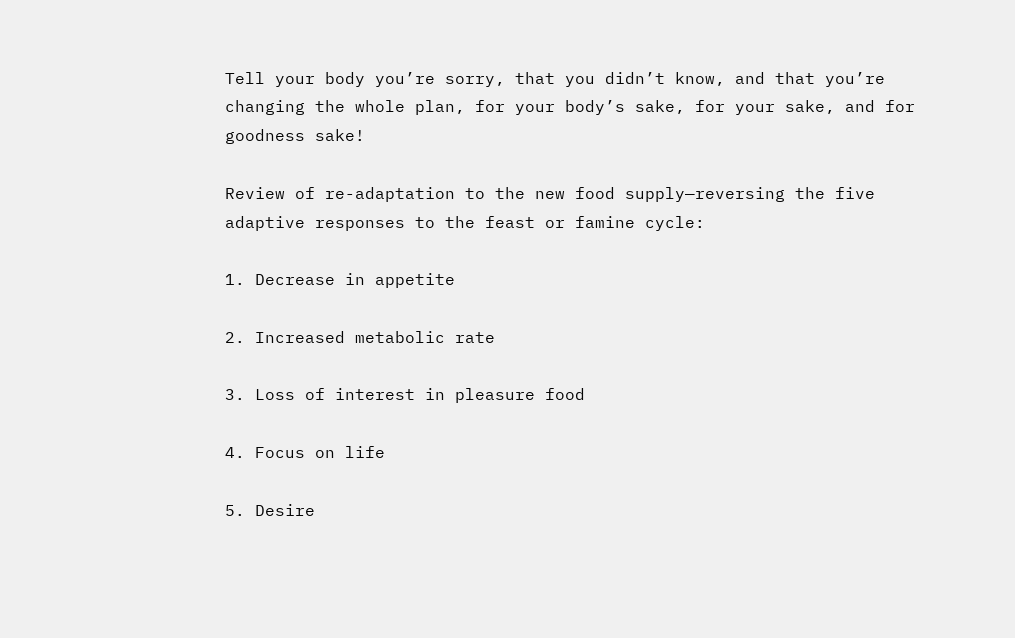Tell your body you’re sorry, that you didn’t know, and that you’re changing the whole plan, for your body’s sake, for your sake, and for goodness sake!

Review of re-adaptation to the new food supply—reversing the five adaptive responses to the feast or famine cycle:

1. Decrease in appetite

2. Increased metabolic rate

3. Loss of interest in pleasure food

4. Focus on life

5. Desire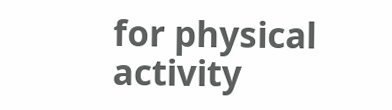for physical activity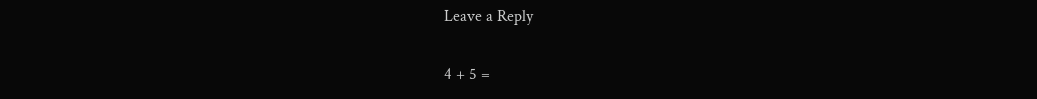Leave a Reply

4 + 5 =